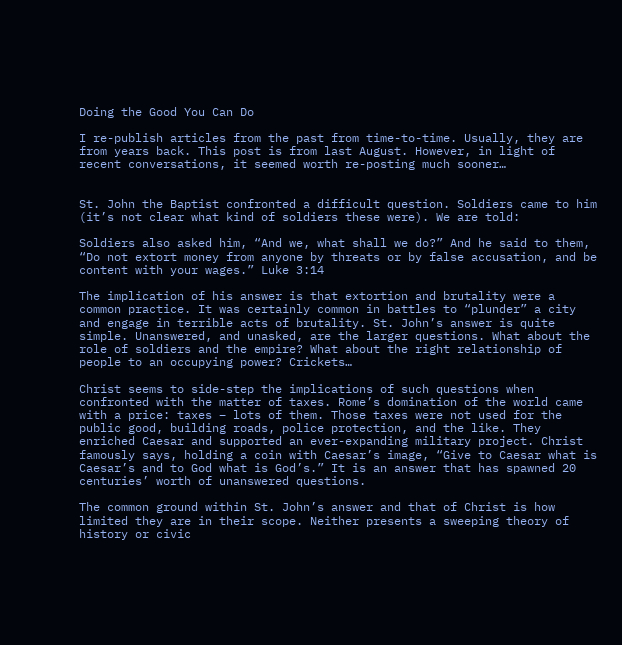Doing the Good You Can Do

I re-publish articles from the past from time-to-time. Usually, they are from years back. This post is from last August. However, in light of recent conversations, it seemed worth re-posting much sooner…


St. John the Baptist confronted a difficult question. Soldiers came to him (it’s not clear what kind of soldiers these were). We are told:

Soldiers also asked him, “And we, what shall we do?” And he said to them, “Do not extort money from anyone by threats or by false accusation, and be content with your wages.” Luke 3:14

The implication of his answer is that extortion and brutality were a common practice. It was certainly common in battles to “plunder” a city and engage in terrible acts of brutality. St. John’s answer is quite simple. Unanswered, and unasked, are the larger questions. What about the role of soldiers and the empire? What about the right relationship of people to an occupying power? Crickets…

Christ seems to side-step the implications of such questions when confronted with the matter of taxes. Rome’s domination of the world came with a price: taxes – lots of them. Those taxes were not used for the public good, building roads, police protection, and the like. They enriched Caesar and supported an ever-expanding military project. Christ famously says, holding a coin with Caesar’s image, “Give to Caesar what is Caesar’s and to God what is God’s.” It is an answer that has spawned 20 centuries’ worth of unanswered questions.

The common ground within St. John’s answer and that of Christ is how limited they are in their scope. Neither presents a sweeping theory of history or civic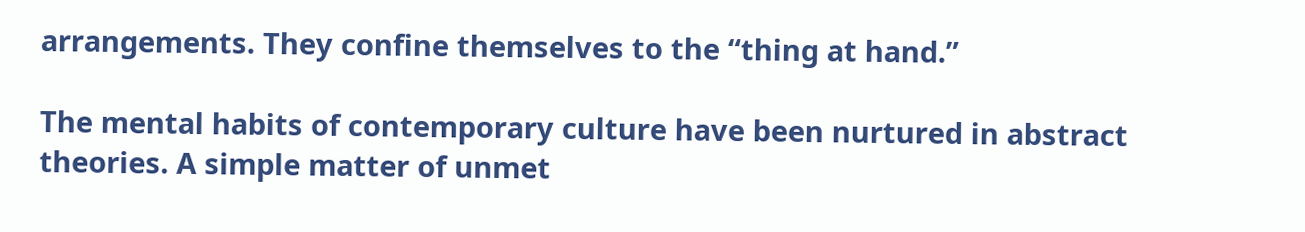arrangements. They confine themselves to the “thing at hand.”

The mental habits of contemporary culture have been nurtured in abstract theories. A simple matter of unmet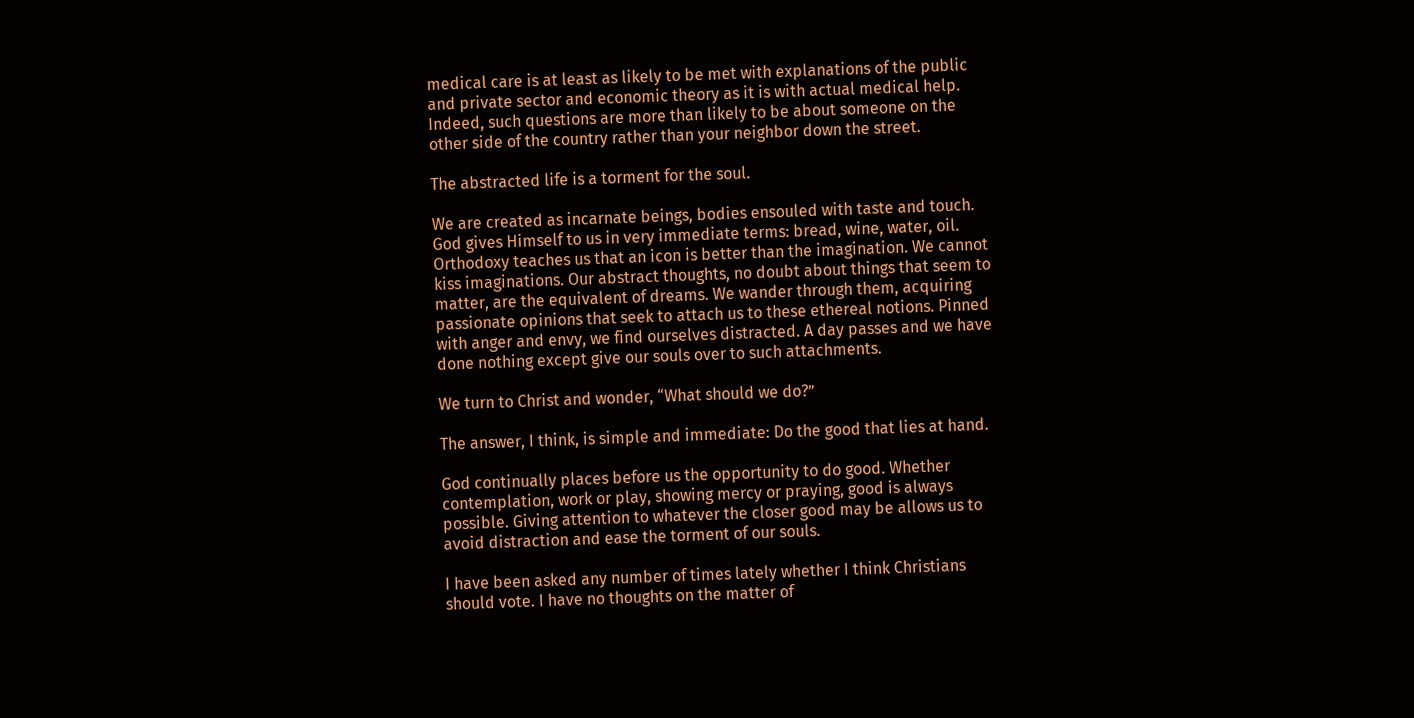medical care is at least as likely to be met with explanations of the public and private sector and economic theory as it is with actual medical help. Indeed, such questions are more than likely to be about someone on the other side of the country rather than your neighbor down the street.

The abstracted life is a torment for the soul.

We are created as incarnate beings, bodies ensouled with taste and touch. God gives Himself to us in very immediate terms: bread, wine, water, oil. Orthodoxy teaches us that an icon is better than the imagination. We cannot kiss imaginations. Our abstract thoughts, no doubt about things that seem to matter, are the equivalent of dreams. We wander through them, acquiring passionate opinions that seek to attach us to these ethereal notions. Pinned with anger and envy, we find ourselves distracted. A day passes and we have done nothing except give our souls over to such attachments.

We turn to Christ and wonder, “What should we do?”

The answer, I think, is simple and immediate: Do the good that lies at hand.

God continually places before us the opportunity to do good. Whether contemplation, work or play, showing mercy or praying, good is always possible. Giving attention to whatever the closer good may be allows us to avoid distraction and ease the torment of our souls.

I have been asked any number of times lately whether I think Christians should vote. I have no thoughts on the matter of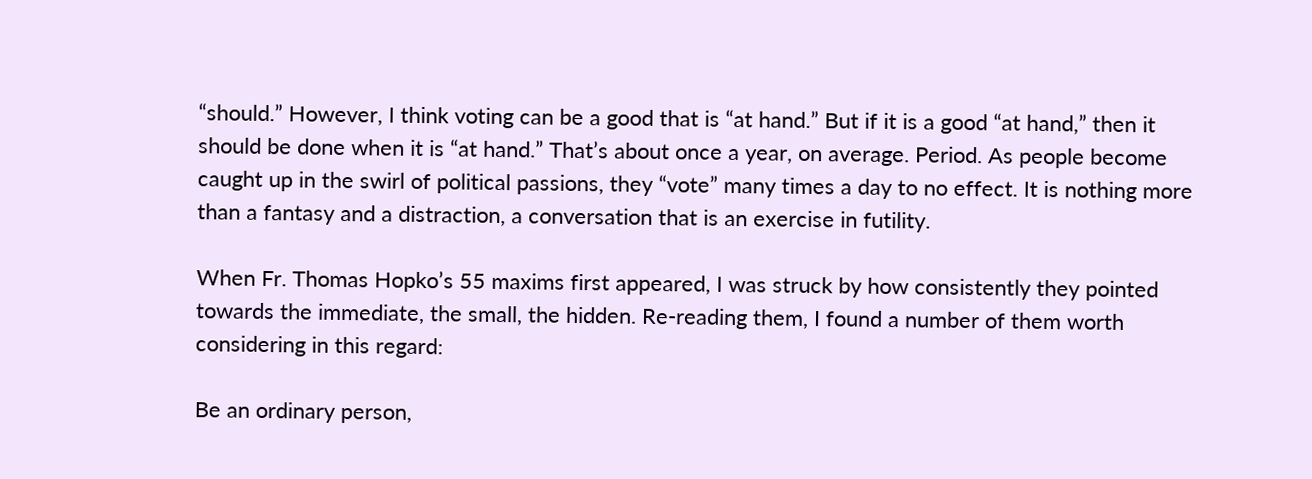“should.” However, I think voting can be a good that is “at hand.” But if it is a good “at hand,” then it should be done when it is “at hand.” That’s about once a year, on average. Period. As people become caught up in the swirl of political passions, they “vote” many times a day to no effect. It is nothing more than a fantasy and a distraction, a conversation that is an exercise in futility.

When Fr. Thomas Hopko’s 55 maxims first appeared, I was struck by how consistently they pointed towards the immediate, the small, the hidden. Re-reading them, I found a number of them worth considering in this regard:

Be an ordinary person,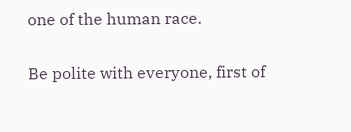one of the human race.

Be polite with everyone, first of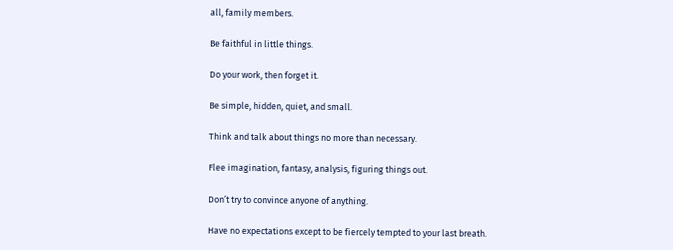all, family members.

Be faithful in little things.

Do your work, then forget it.

Be simple, hidden, quiet, and small.

Think and talk about things no more than necessary.

Flee imagination, fantasy, analysis, figuring things out.

Don’t try to convince anyone of anything.

Have no expectations except to be fiercely tempted to your last breath.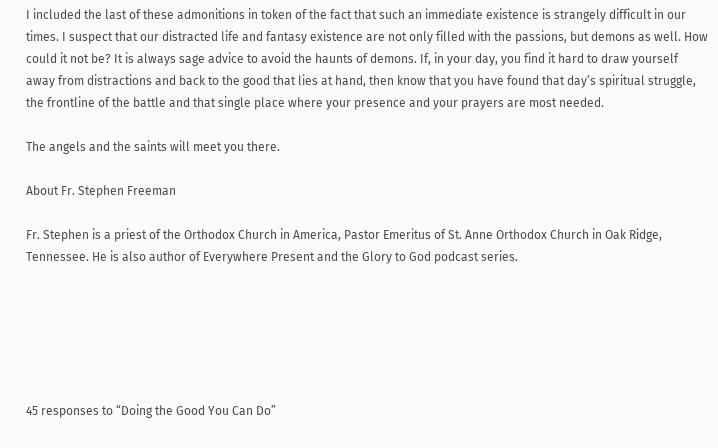I included the last of these admonitions in token of the fact that such an immediate existence is strangely difficult in our times. I suspect that our distracted life and fantasy existence are not only filled with the passions, but demons as well. How could it not be? It is always sage advice to avoid the haunts of demons. If, in your day, you find it hard to draw yourself away from distractions and back to the good that lies at hand, then know that you have found that day’s spiritual struggle, the frontline of the battle and that single place where your presence and your prayers are most needed.

The angels and the saints will meet you there.

About Fr. Stephen Freeman

Fr. Stephen is a priest of the Orthodox Church in America, Pastor Emeritus of St. Anne Orthodox Church in Oak Ridge, Tennessee. He is also author of Everywhere Present and the Glory to God podcast series.






45 responses to “Doing the Good You Can Do”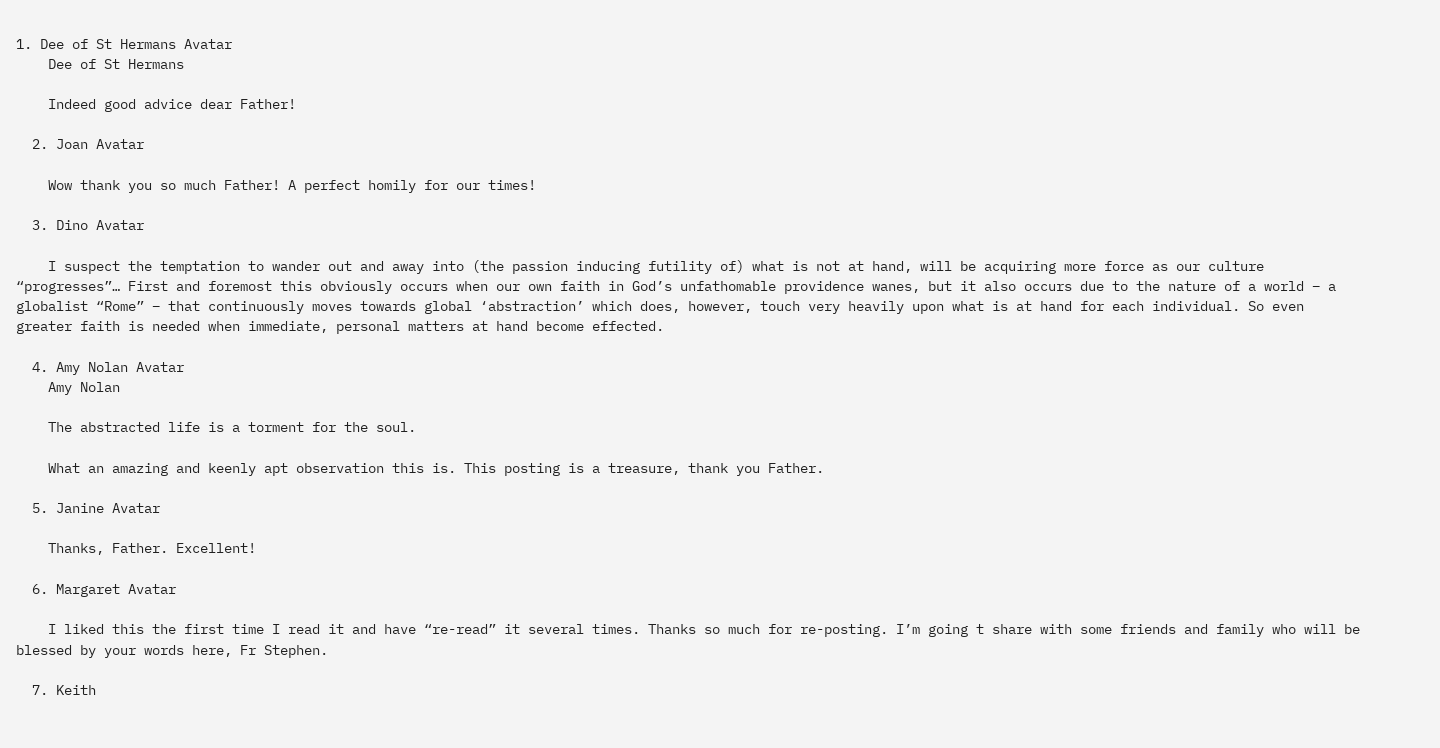1. Dee of St Hermans Avatar
    Dee of St Hermans

    Indeed good advice dear Father!

  2. Joan Avatar

    Wow thank you so much Father! A perfect homily for our times!

  3. Dino Avatar

    I suspect the temptation to wander out and away into (the passion inducing futility of) what is not at hand, will be acquiring more force as our culture “progresses”… First and foremost this obviously occurs when our own faith in God’s unfathomable providence wanes, but it also occurs due to the nature of a world – a globalist “Rome” – that continuously moves towards global ‘abstraction’ which does, however, touch very heavily upon what is at hand for each individual. So even greater faith is needed when immediate, personal matters at hand become effected.

  4. Amy Nolan Avatar
    Amy Nolan

    The abstracted life is a torment for the soul.

    What an amazing and keenly apt observation this is. This posting is a treasure, thank you Father.

  5. Janine Avatar

    Thanks, Father. Excellent!

  6. Margaret Avatar

    I liked this the first time I read it and have “re-read” it several times. Thanks so much for re-posting. I’m going t share with some friends and family who will be blessed by your words here, Fr Stephen.

  7. Keith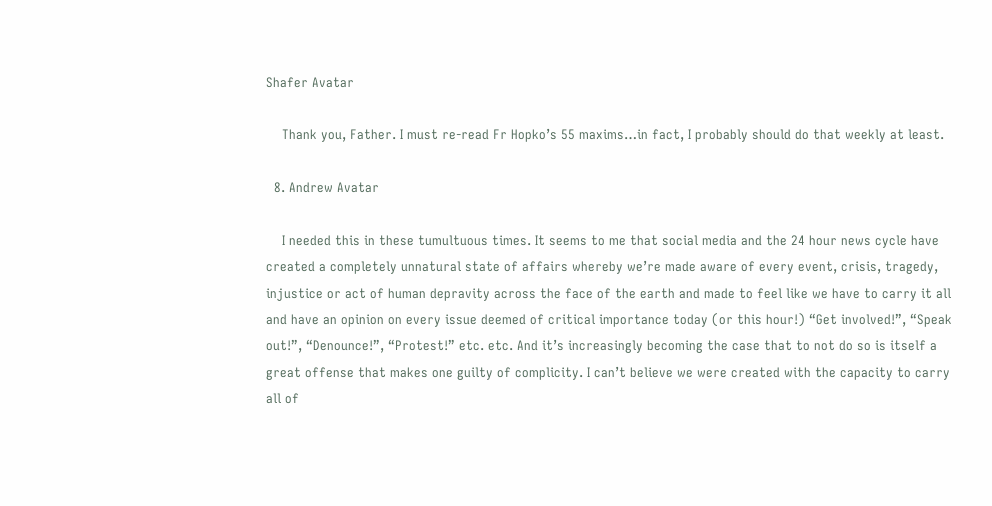Shafer Avatar

    Thank you, Father. I must re-read Fr Hopko’s 55 maxims…in fact, I probably should do that weekly at least.

  8. Andrew Avatar

    I needed this in these tumultuous times. It seems to me that social media and the 24 hour news cycle have created a completely unnatural state of affairs whereby we’re made aware of every event, crisis, tragedy, injustice or act of human depravity across the face of the earth and made to feel like we have to carry it all and have an opinion on every issue deemed of critical importance today (or this hour!) “Get involved!”, “Speak out!”, “Denounce!”, “Protest!” etc. etc. And it’s increasingly becoming the case that to not do so is itself a great offense that makes one guilty of complicity. I can’t believe we were created with the capacity to carry all of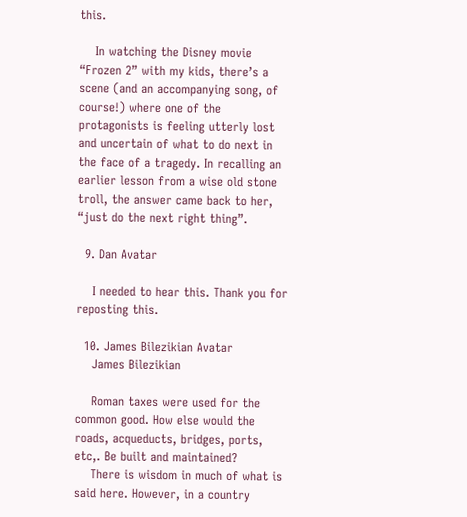this.

    In watching the Disney movie “Frozen 2” with my kids, there’s a scene (and an accompanying song, of course!) where one of the protagonists is feeling utterly lost and uncertain of what to do next in the face of a tragedy. In recalling an earlier lesson from a wise old stone troll, the answer came back to her, “just do the next right thing”.

  9. Dan Avatar

    I needed to hear this. Thank you for reposting this.

  10. James Bilezikian Avatar
    James Bilezikian

    Roman taxes were used for the common good. How else would the roads, acqueducts, bridges, ports, etc,. Be built and maintained?
    There is wisdom in much of what is said here. However, in a country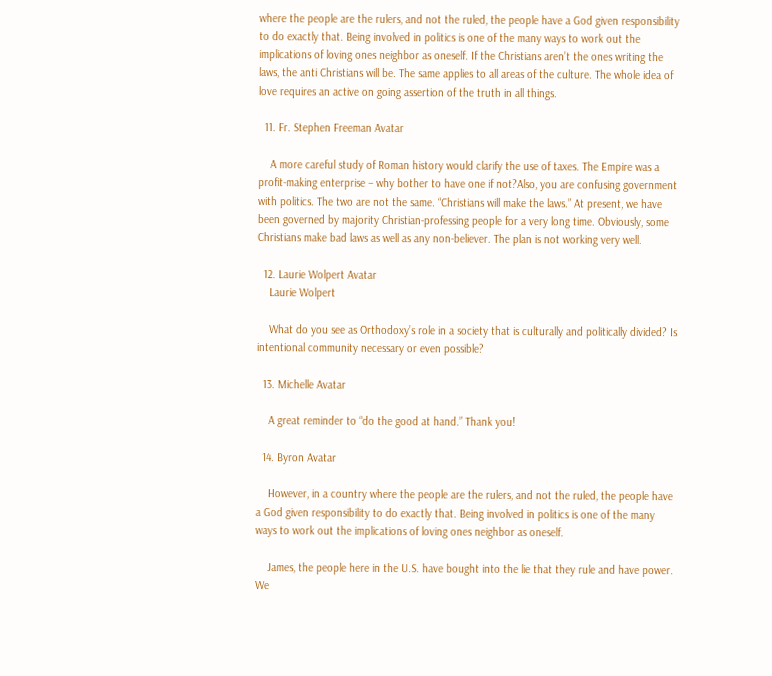where the people are the rulers, and not the ruled, the people have a God given responsibility to do exactly that. Being involved in politics is one of the many ways to work out the implications of loving ones neighbor as oneself. If the Christians aren’t the ones writing the laws, the anti Christians will be. The same applies to all areas of the culture. The whole idea of love requires an active on going assertion of the truth in all things.

  11. Fr. Stephen Freeman Avatar

    A more careful study of Roman history would clarify the use of taxes. The Empire was a profit-making enterprise – why bother to have one if not?Also, you are confusing government with politics. The two are not the same. “Christians will make the laws.” At present, we have been governed by majority Christian-professing people for a very long time. Obviously, some Christians make bad laws as well as any non-believer. The plan is not working very well.

  12. Laurie Wolpert Avatar
    Laurie Wolpert

    What do you see as Orthodoxy’s role in a society that is culturally and politically divided? Is intentional community necessary or even possible?

  13. Michelle Avatar

    A great reminder to “do the good at hand.” Thank you!

  14. Byron Avatar

    However, in a country where the people are the rulers, and not the ruled, the people have a God given responsibility to do exactly that. Being involved in politics is one of the many ways to work out the implications of loving ones neighbor as oneself.

    James, the people here in the U.S. have bought into the lie that they rule and have power. We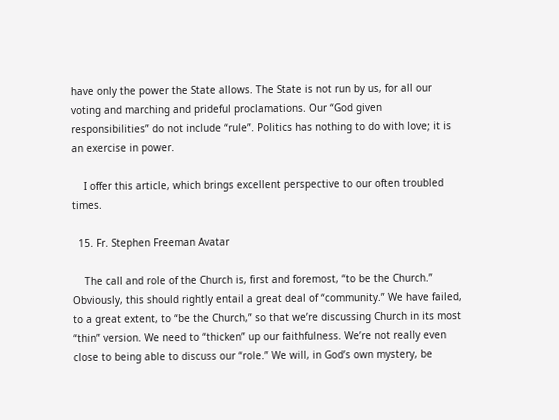have only the power the State allows. The State is not run by us, for all our voting and marching and prideful proclamations. Our “God given responsibilities” do not include “rule”. Politics has nothing to do with love; it is an exercise in power.

    I offer this article, which brings excellent perspective to our often troubled times.

  15. Fr. Stephen Freeman Avatar

    The call and role of the Church is, first and foremost, “to be the Church.” Obviously, this should rightly entail a great deal of “community.” We have failed, to a great extent, to “be the Church,” so that we’re discussing Church in its most “thin” version. We need to “thicken” up our faithfulness. We’re not really even close to being able to discuss our “role.” We will, in God’s own mystery, be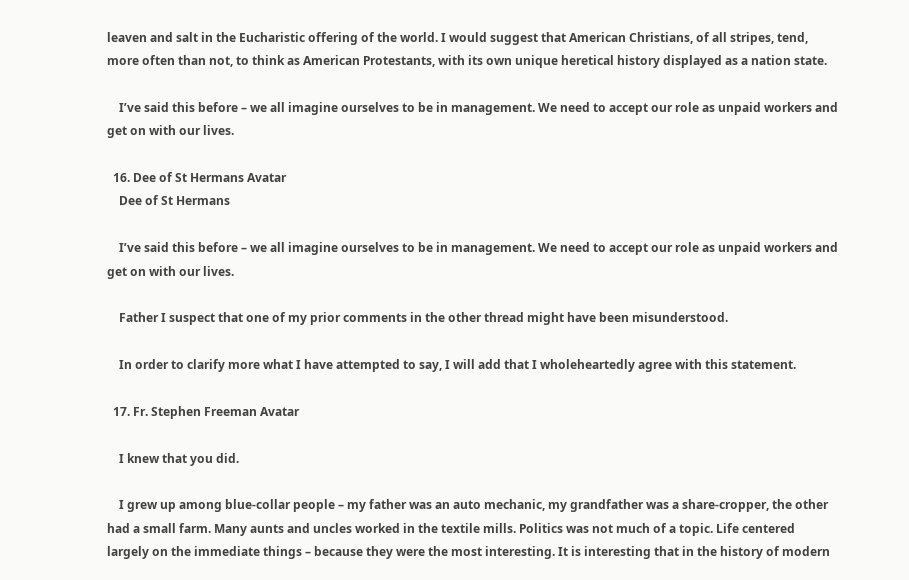leaven and salt in the Eucharistic offering of the world. I would suggest that American Christians, of all stripes, tend, more often than not, to think as American Protestants, with its own unique heretical history displayed as a nation state.

    I’ve said this before – we all imagine ourselves to be in management. We need to accept our role as unpaid workers and get on with our lives.

  16. Dee of St Hermans Avatar
    Dee of St Hermans

    I’ve said this before – we all imagine ourselves to be in management. We need to accept our role as unpaid workers and get on with our lives.

    Father I suspect that one of my prior comments in the other thread might have been misunderstood.

    In order to clarify more what I have attempted to say, I will add that I wholeheartedly agree with this statement.

  17. Fr. Stephen Freeman Avatar

    I knew that you did.

    I grew up among blue-collar people – my father was an auto mechanic, my grandfather was a share-cropper, the other had a small farm. Many aunts and uncles worked in the textile mills. Politics was not much of a topic. Life centered largely on the immediate things – because they were the most interesting. It is interesting that in the history of modern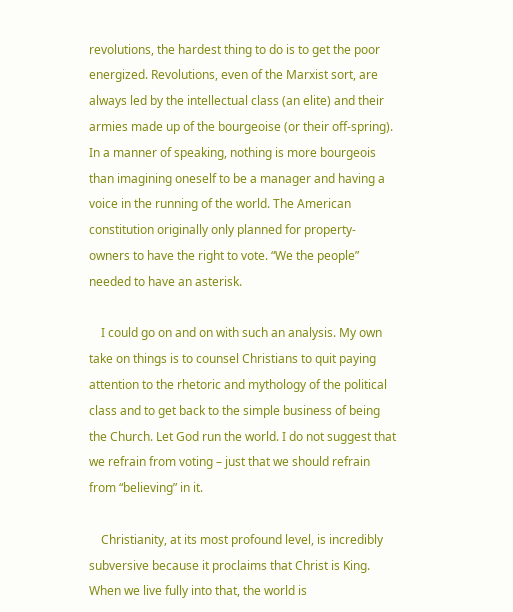revolutions, the hardest thing to do is to get the poor energized. Revolutions, even of the Marxist sort, are always led by the intellectual class (an elite) and their armies made up of the bourgeoise (or their off-spring). In a manner of speaking, nothing is more bourgeois than imagining oneself to be a manager and having a voice in the running of the world. The American constitution originally only planned for property-owners to have the right to vote. “We the people” needed to have an asterisk.

    I could go on and on with such an analysis. My own take on things is to counsel Christians to quit paying attention to the rhetoric and mythology of the political class and to get back to the simple business of being the Church. Let God run the world. I do not suggest that we refrain from voting – just that we should refrain from “believing” in it.

    Christianity, at its most profound level, is incredibly subversive because it proclaims that Christ is King. When we live fully into that, the world is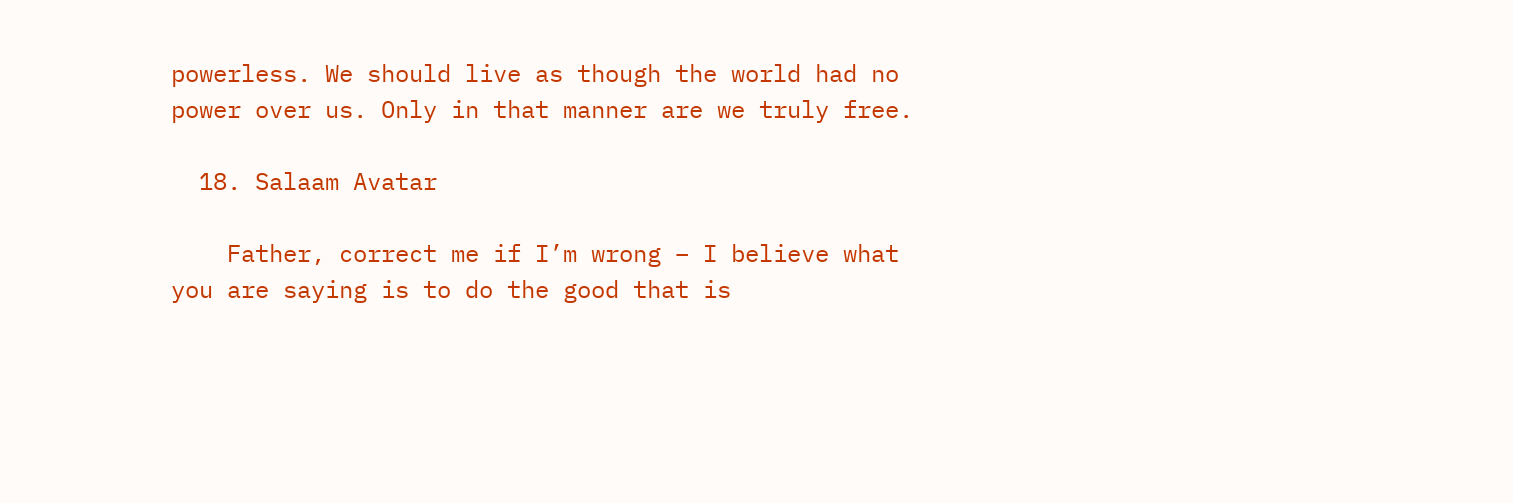powerless. We should live as though the world had no power over us. Only in that manner are we truly free.

  18. Salaam Avatar

    Father, correct me if I’m wrong – I believe what you are saying is to do the good that is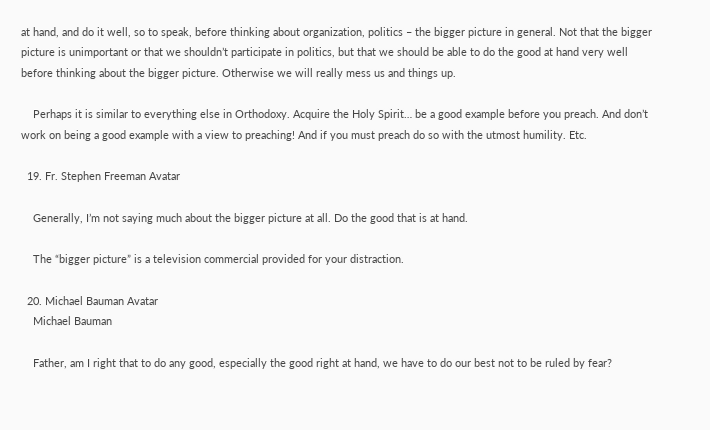at hand, and do it well, so to speak, before thinking about organization, politics – the bigger picture in general. Not that the bigger picture is unimportant or that we shouldn’t participate in politics, but that we should be able to do the good at hand very well before thinking about the bigger picture. Otherwise we will really mess us and things up.

    Perhaps it is similar to everything else in Orthodoxy. Acquire the Holy Spirit… be a good example before you preach. And don’t work on being a good example with a view to preaching! And if you must preach do so with the utmost humility. Etc.

  19. Fr. Stephen Freeman Avatar

    Generally, I’m not saying much about the bigger picture at all. Do the good that is at hand.

    The “bigger picture” is a television commercial provided for your distraction.

  20. Michael Bauman Avatar
    Michael Bauman

    Father, am I right that to do any good, especially the good right at hand, we have to do our best not to be ruled by fear?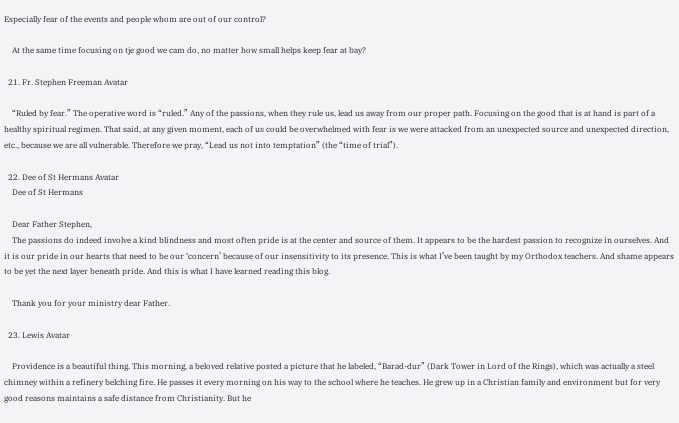Especially fear of the events and people whom are out of our control?

    At the same time focusing on tje good we cam do, no matter how small helps keep fear at bay?

  21. Fr. Stephen Freeman Avatar

    “Ruled by fear.” The operative word is “ruled.” Any of the passions, when they rule us, lead us away from our proper path. Focusing on the good that is at hand is part of a healthy spiritual regimen. That said, at any given moment, each of us could be overwhelmed with fear is we were attacked from an unexpected source and unexpected direction, etc., because we are all vulnerable. Therefore we pray, “Lead us not into temptation” (the “time of trial”).

  22. Dee of St Hermans Avatar
    Dee of St Hermans

    Dear Father Stephen,
    The passions do indeed involve a kind blindness and most often pride is at the center and source of them. It appears to be the hardest passion to recognize in ourselves. And it is our pride in our hearts that need to be our ‘concern’ because of our insensitivity to its presence. This is what I’ve been taught by my Orthodox teachers. And shame appears to be yet the next layer beneath pride. And this is what I have learned reading this blog.

    Thank you for your ministry dear Father.

  23. Lewis Avatar

    Providence is a beautiful thing. This morning, a beloved relative posted a picture that he labeled, “Barad-dur” (Dark Tower in Lord of the Rings), which was actually a steel chimney within a refinery belching fire. He passes it every morning on his way to the school where he teaches. He grew up in a Christian family and environment but for very good reasons maintains a safe distance from Christianity. But he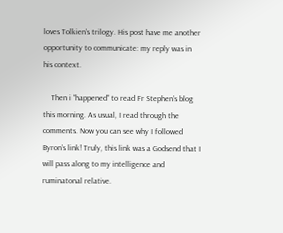loves Tolkien’s trilogy. His post have me another opportunity to communicate: my reply was in his context.

    Then i “happened” to read Fr Stephen’s blog this morning. As usual, I read through the comments. Now you can see why I followed Byron’s link! Truly, this link was a Godsend that I will pass along to my intelligence and ruminatonal relative.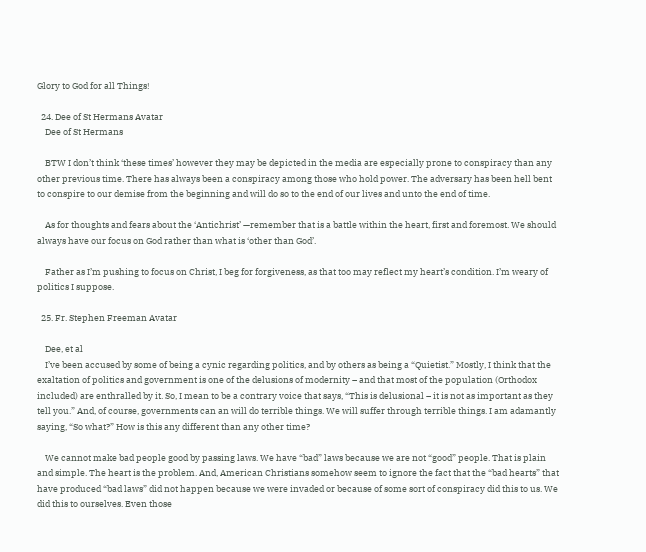Glory to God for all Things!

  24. Dee of St Hermans Avatar
    Dee of St Hermans

    BTW I don’t think ‘these times’ however they may be depicted in the media are especially prone to conspiracy than any other previous time. There has always been a conspiracy among those who hold power. The adversary has been hell bent to conspire to our demise from the beginning and will do so to the end of our lives and unto the end of time.

    As for thoughts and fears about the ‘Antichrist’ —remember that is a battle within the heart, first and foremost. We should always have our focus on God rather than what is ‘other than God’.

    Father as I’m pushing to focus on Christ, I beg for forgiveness, as that too may reflect my heart’s condition. I’m weary of politics I suppose.

  25. Fr. Stephen Freeman Avatar

    Dee, et al
    I’ve been accused by some of being a cynic regarding politics, and by others as being a “Quietist.” Mostly, I think that the exaltation of politics and government is one of the delusions of modernity – and that most of the population (Orthodox included) are enthralled by it. So, I mean to be a contrary voice that says, “This is delusional – it is not as important as they tell you.” And, of course, governments can an will do terrible things. We will suffer through terrible things. I am adamantly saying, “So what?” How is this any different than any other time?

    We cannot make bad people good by passing laws. We have “bad” laws because we are not “good” people. That is plain and simple. The heart is the problem. And, American Christians somehow seem to ignore the fact that the “bad hearts” that have produced “bad laws” did not happen because we were invaded or because of some sort of conspiracy did this to us. We did this to ourselves. Even those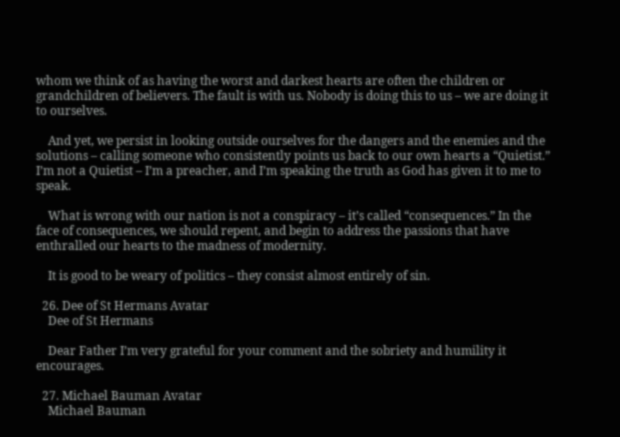whom we think of as having the worst and darkest hearts are often the children or grandchildren of believers. The fault is with us. Nobody is doing this to us – we are doing it to ourselves.

    And yet, we persist in looking outside ourselves for the dangers and the enemies and the solutions – calling someone who consistently points us back to our own hearts a “Quietist.” I’m not a Quietist – I’m a preacher, and I’m speaking the truth as God has given it to me to speak.

    What is wrong with our nation is not a conspiracy – it’s called “consequences.” In the face of consequences, we should repent, and begin to address the passions that have enthralled our hearts to the madness of modernity.

    It is good to be weary of politics – they consist almost entirely of sin.

  26. Dee of St Hermans Avatar
    Dee of St Hermans

    Dear Father I’m very grateful for your comment and the sobriety and humility it encourages.

  27. Michael Bauman Avatar
    Michael Bauman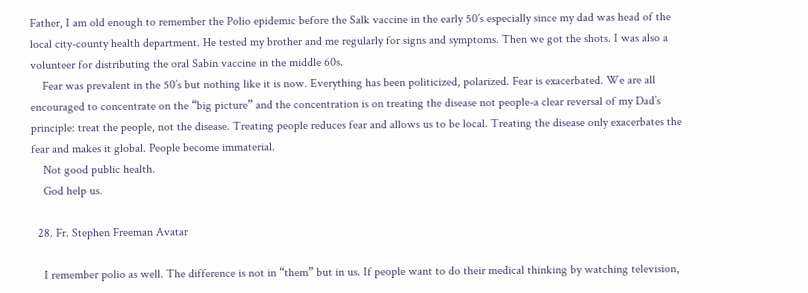Father, I am old enough to remember the Polio epidemic before the Salk vaccine in the early 50’s especially since my dad was head of the local city-county health department. He tested my brother and me regularly for signs and symptoms. Then we got the shots. I was also a volunteer for distributing the oral Sabin vaccine in the middle 60s.
    Fear was prevalent in the 50’s but nothing like it is now. Everything has been politicized, polarized. Fear is exacerbated. We are all encouraged to concentrate on the “big picture” and the concentration is on treating the disease not people-a clear reversal of my Dad’s principle: treat the people, not the disease. Treating people reduces fear and allows us to be local. Treating the disease only exacerbates the fear and makes it global. People become immaterial.
    Not good public health.
    God help us.

  28. Fr. Stephen Freeman Avatar

    I remember polio as well. The difference is not in “them” but in us. If people want to do their medical thinking by watching television,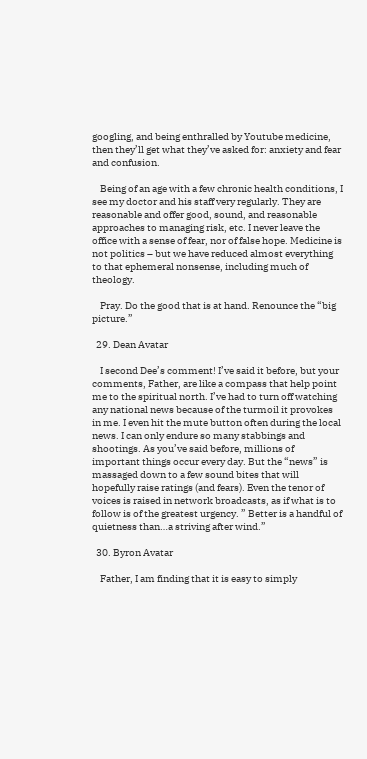googling, and being enthralled by Youtube medicine, then they’ll get what they’ve asked for: anxiety and fear and confusion.

    Being of an age with a few chronic health conditions, I see my doctor and his staff very regularly. They are reasonable and offer good, sound, and reasonable approaches to managing risk, etc. I never leave the office with a sense of fear, nor of false hope. Medicine is not politics – but we have reduced almost everything to that ephemeral nonsense, including much of theology.

    Pray. Do the good that is at hand. Renounce the “big picture.”

  29. Dean Avatar

    I second Dee’s comment! I’ve said it before, but your comments, Father, are like a compass that help point me to the spiritual north. I’ve had to turn off watching any national news because of the turmoil it provokes in me. I even hit the mute button often during the local news. I can only endure so many stabbings and shootings. As you’ve said before, millions of important things occur every day. But the “news” is massaged down to a few sound bites that will hopefully raise ratings (and fears). Even the tenor of voices is raised in network broadcasts, as if what is to follow is of the greatest urgency. ” Better is a handful of quietness than…a striving after wind.”

  30. Byron Avatar

    Father, I am finding that it is easy to simply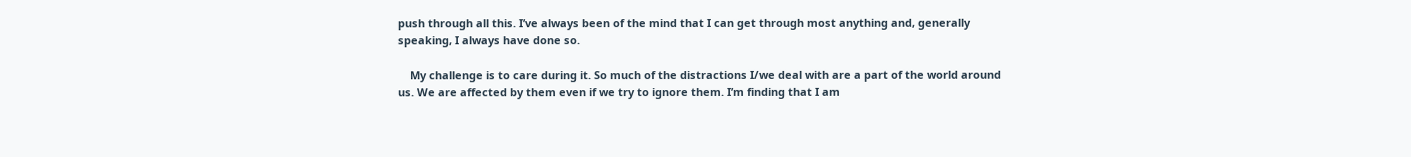push through all this. I’ve always been of the mind that I can get through most anything and, generally speaking, I always have done so.

    My challenge is to care during it. So much of the distractions I/we deal with are a part of the world around us. We are affected by them even if we try to ignore them. I’m finding that I am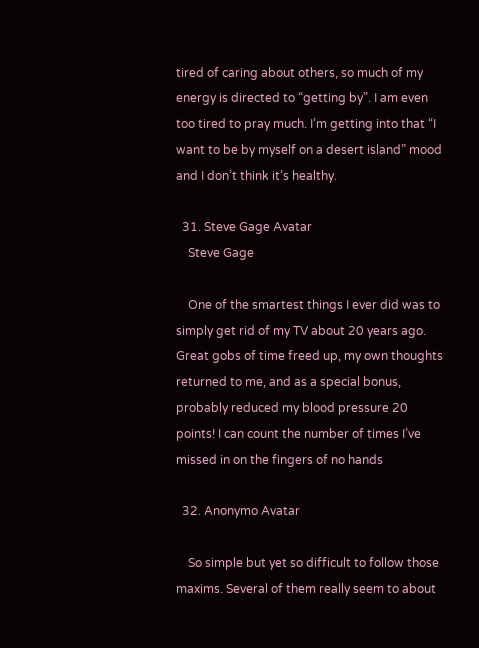tired of caring about others, so much of my energy is directed to “getting by”. I am even too tired to pray much. I’m getting into that “I want to be by myself on a desert island” mood and I don’t think it’s healthy.

  31. Steve Gage Avatar
    Steve Gage

    One of the smartest things I ever did was to simply get rid of my TV about 20 years ago. Great gobs of time freed up, my own thoughts returned to me, and as a special bonus, probably reduced my blood pressure 20 points! I can count the number of times I’ve missed in on the fingers of no hands

  32. Anonymo Avatar

    So simple but yet so difficult to follow those maxims. Several of them really seem to about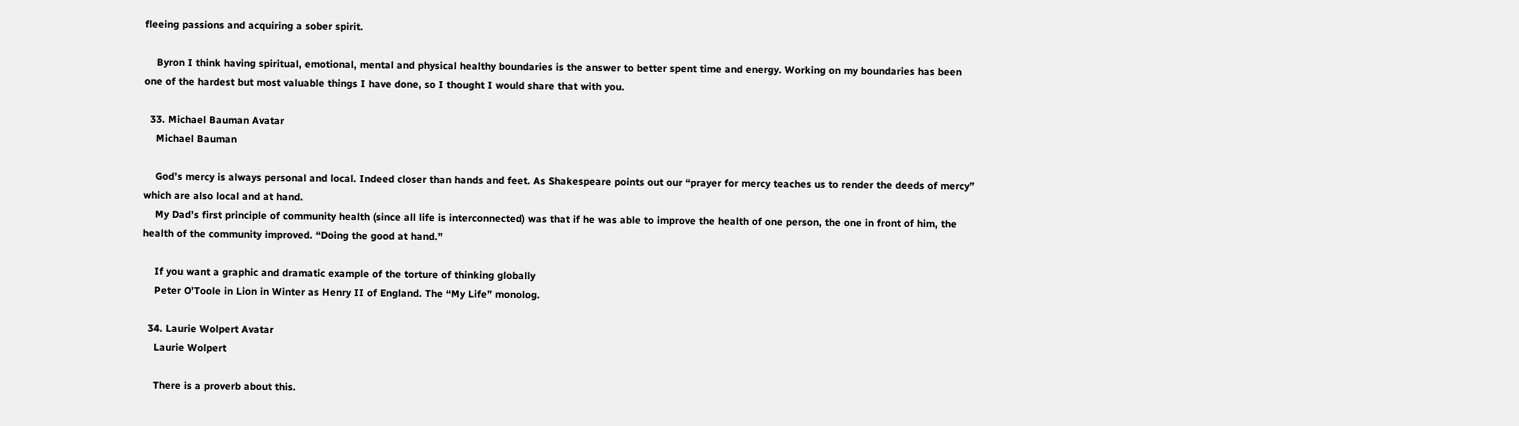fleeing passions and acquiring a sober spirit.

    Byron I think having spiritual, emotional, mental and physical healthy boundaries is the answer to better spent time and energy. Working on my boundaries has been one of the hardest but most valuable things I have done, so I thought I would share that with you.

  33. Michael Bauman Avatar
    Michael Bauman

    God’s mercy is always personal and local. Indeed closer than hands and feet. As Shakespeare points out our “prayer for mercy teaches us to render the deeds of mercy” which are also local and at hand.
    My Dad’s first principle of community health (since all life is interconnected) was that if he was able to improve the health of one person, the one in front of him, the health of the community improved. “Doing the good at hand.”

    If you want a graphic and dramatic example of the torture of thinking globally
    Peter O’Toole in Lion in Winter as Henry II of England. The “My Life” monolog.

  34. Laurie Wolpert Avatar
    Laurie Wolpert

    There is a proverb about this.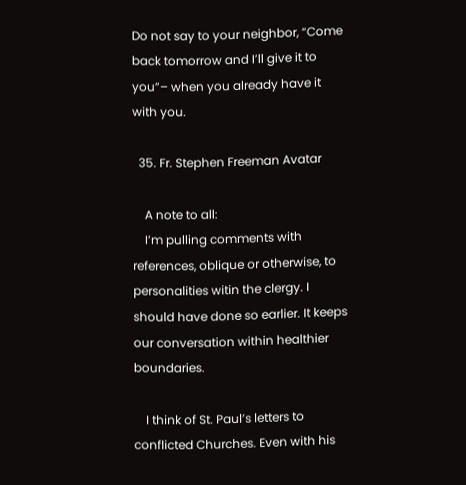Do not say to your neighbor, “Come back tomorrow and I’ll give it to you”– when you already have it with you.

  35. Fr. Stephen Freeman Avatar

    A note to all:
    I’m pulling comments with references, oblique or otherwise, to personalities witin the clergy. I should have done so earlier. It keeps our conversation within healthier boundaries.

    I think of St. Paul’s letters to conflicted Churches. Even with his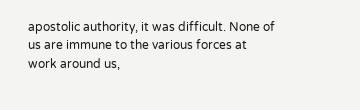apostolic authority, it was difficult. None of us are immune to the various forces at work around us,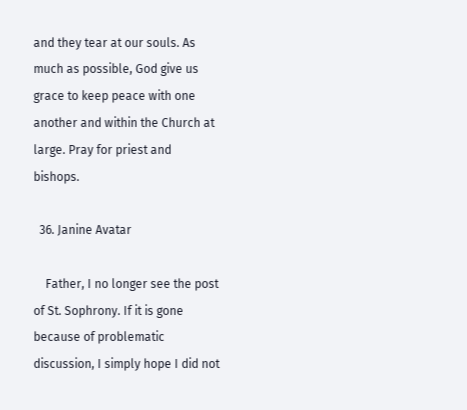and they tear at our souls. As much as possible, God give us grace to keep peace with one another and within the Church at large. Pray for priest and bishops.

  36. Janine Avatar

    Father, I no longer see the post of St. Sophrony. If it is gone because of problematic discussion, I simply hope I did not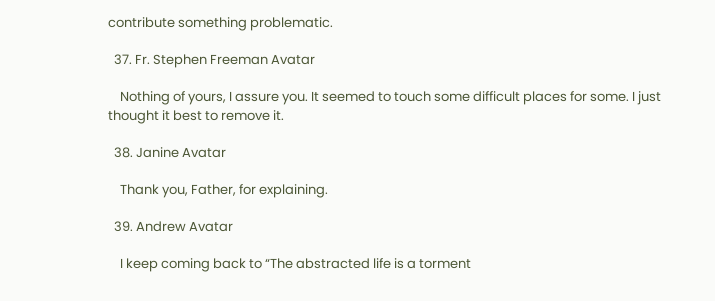contribute something problematic.

  37. Fr. Stephen Freeman Avatar

    Nothing of yours, I assure you. It seemed to touch some difficult places for some. I just thought it best to remove it.

  38. Janine Avatar

    Thank you, Father, for explaining.

  39. Andrew Avatar

    I keep coming back to “The abstracted life is a torment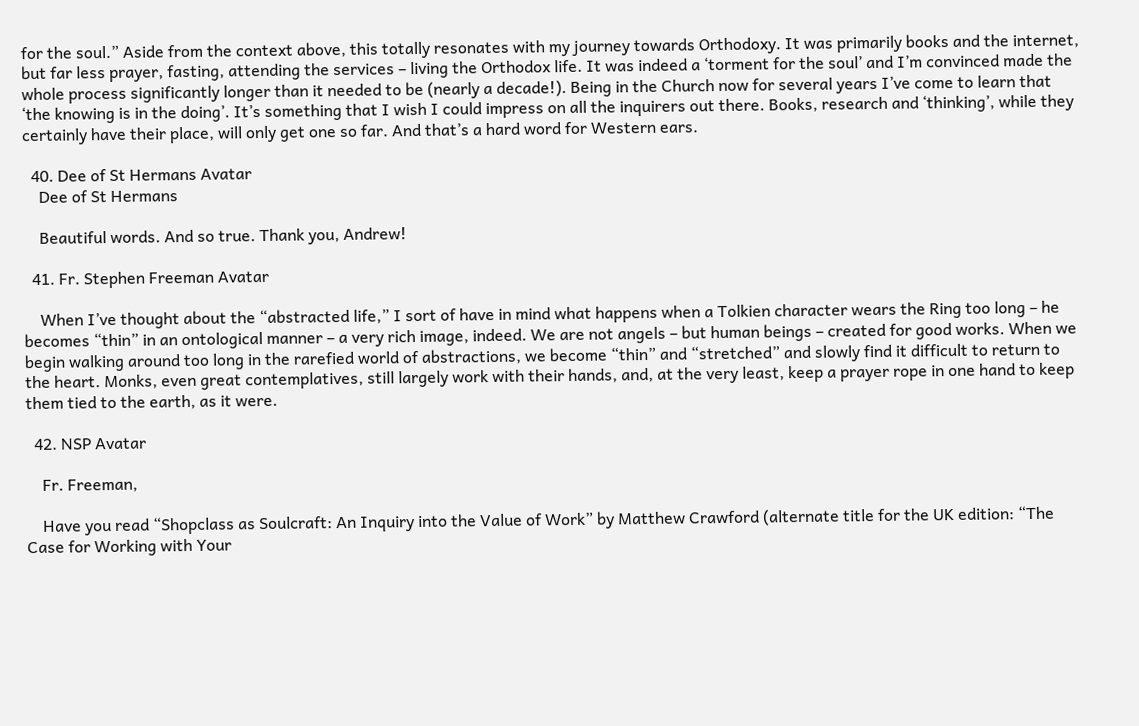for the soul.” Aside from the context above, this totally resonates with my journey towards Orthodoxy. It was primarily books and the internet, but far less prayer, fasting, attending the services – living the Orthodox life. It was indeed a ‘torment for the soul’ and I’m convinced made the whole process significantly longer than it needed to be (nearly a decade!). Being in the Church now for several years I’ve come to learn that ‘the knowing is in the doing’. It’s something that I wish I could impress on all the inquirers out there. Books, research and ‘thinking’, while they certainly have their place, will only get one so far. And that’s a hard word for Western ears.

  40. Dee of St Hermans Avatar
    Dee of St Hermans

    Beautiful words. And so true. Thank you, Andrew!

  41. Fr. Stephen Freeman Avatar

    When I’ve thought about the “abstracted life,” I sort of have in mind what happens when a Tolkien character wears the Ring too long – he becomes “thin” in an ontological manner – a very rich image, indeed. We are not angels – but human beings – created for good works. When we begin walking around too long in the rarefied world of abstractions, we become “thin” and “stretched” and slowly find it difficult to return to the heart. Monks, even great contemplatives, still largely work with their hands, and, at the very least, keep a prayer rope in one hand to keep them tied to the earth, as it were.

  42. NSP Avatar

    Fr. Freeman,

    Have you read “Shopclass as Soulcraft: An Inquiry into the Value of Work” by Matthew Crawford (alternate title for the UK edition: “The Case for Working with Your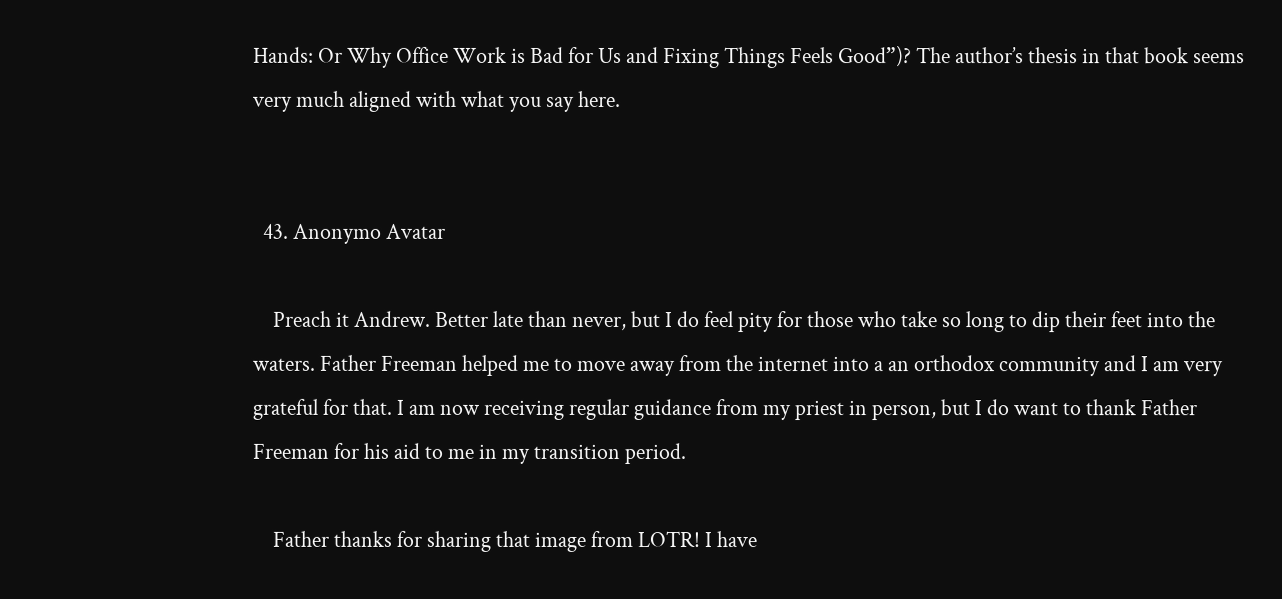Hands: Or Why Office Work is Bad for Us and Fixing Things Feels Good”)? The author’s thesis in that book seems very much aligned with what you say here.


  43. Anonymo Avatar

    Preach it Andrew. Better late than never, but I do feel pity for those who take so long to dip their feet into the waters. Father Freeman helped me to move away from the internet into a an orthodox community and I am very grateful for that. I am now receiving regular guidance from my priest in person, but I do want to thank Father Freeman for his aid to me in my transition period.

    Father thanks for sharing that image from LOTR! I have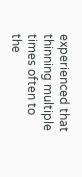experienced that thinning multiple times often to the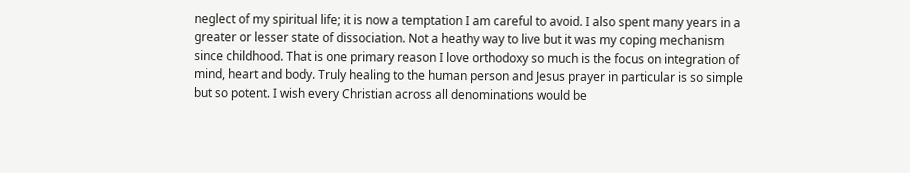neglect of my spiritual life; it is now a temptation I am careful to avoid. I also spent many years in a greater or lesser state of dissociation. Not a heathy way to live but it was my coping mechanism since childhood. That is one primary reason I love orthodoxy so much is the focus on integration of mind, heart and body. Truly healing to the human person and Jesus prayer in particular is so simple but so potent. I wish every Christian across all denominations would be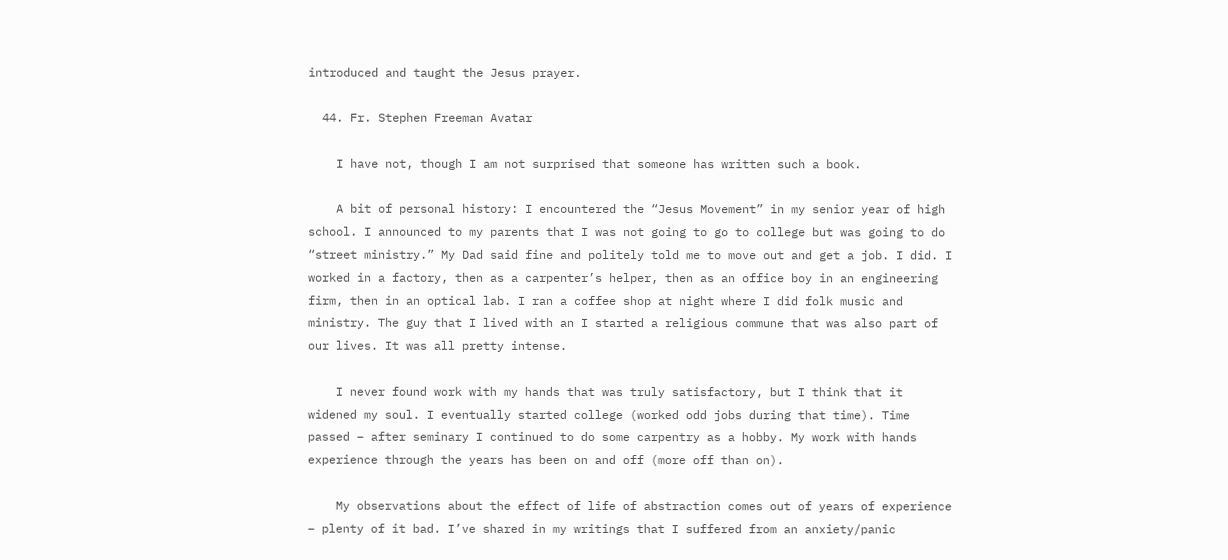introduced and taught the Jesus prayer.

  44. Fr. Stephen Freeman Avatar

    I have not, though I am not surprised that someone has written such a book.

    A bit of personal history: I encountered the “Jesus Movement” in my senior year of high school. I announced to my parents that I was not going to go to college but was going to do “street ministry.” My Dad said fine and politely told me to move out and get a job. I did. I worked in a factory, then as a carpenter’s helper, then as an office boy in an engineering firm, then in an optical lab. I ran a coffee shop at night where I did folk music and ministry. The guy that I lived with an I started a religious commune that was also part of our lives. It was all pretty intense.

    I never found work with my hands that was truly satisfactory, but I think that it widened my soul. I eventually started college (worked odd jobs during that time). Time passed – after seminary I continued to do some carpentry as a hobby. My work with hands experience through the years has been on and off (more off than on).

    My observations about the effect of life of abstraction comes out of years of experience – plenty of it bad. I’ve shared in my writings that I suffered from an anxiety/panic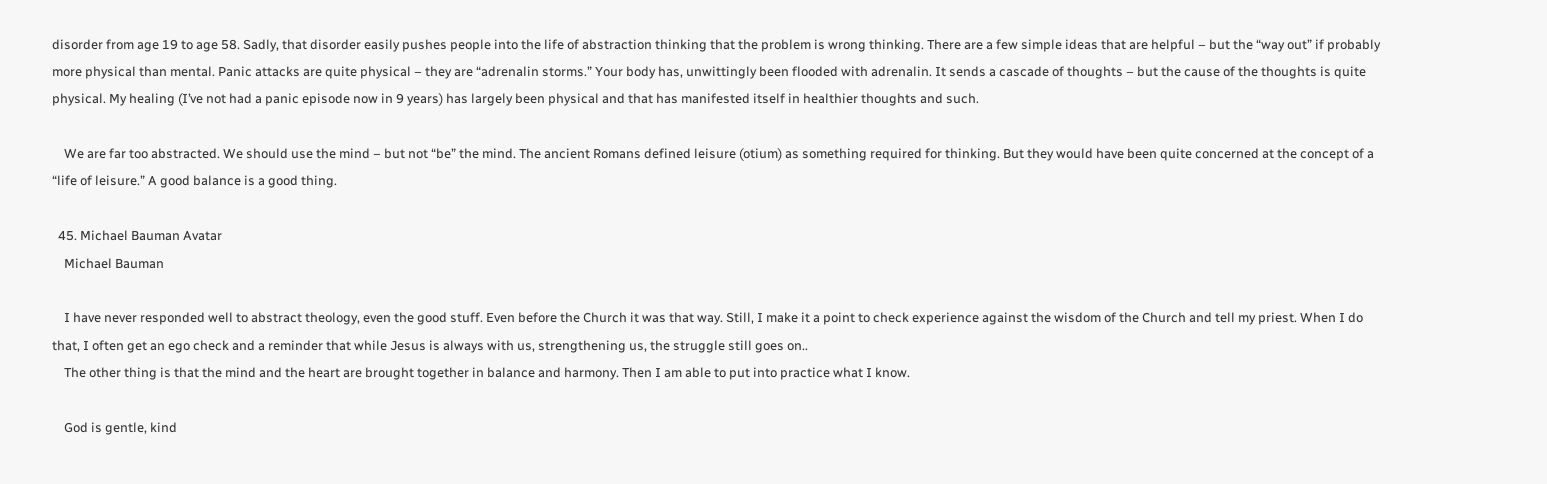disorder from age 19 to age 58. Sadly, that disorder easily pushes people into the life of abstraction thinking that the problem is wrong thinking. There are a few simple ideas that are helpful – but the “way out” if probably more physical than mental. Panic attacks are quite physical – they are “adrenalin storms.” Your body has, unwittingly been flooded with adrenalin. It sends a cascade of thoughts – but the cause of the thoughts is quite physical. My healing (I’ve not had a panic episode now in 9 years) has largely been physical and that has manifested itself in healthier thoughts and such.

    We are far too abstracted. We should use the mind – but not “be” the mind. The ancient Romans defined leisure (otium) as something required for thinking. But they would have been quite concerned at the concept of a “life of leisure.” A good balance is a good thing.

  45. Michael Bauman Avatar
    Michael Bauman

    I have never responded well to abstract theology, even the good stuff. Even before the Church it was that way. Still, I make it a point to check experience against the wisdom of the Church and tell my priest. When I do that, I often get an ego check and a reminder that while Jesus is always with us, strengthening us, the struggle still goes on..
    The other thing is that the mind and the heart are brought together in balance and harmony. Then I am able to put into practice what I know.

    God is gentle, kind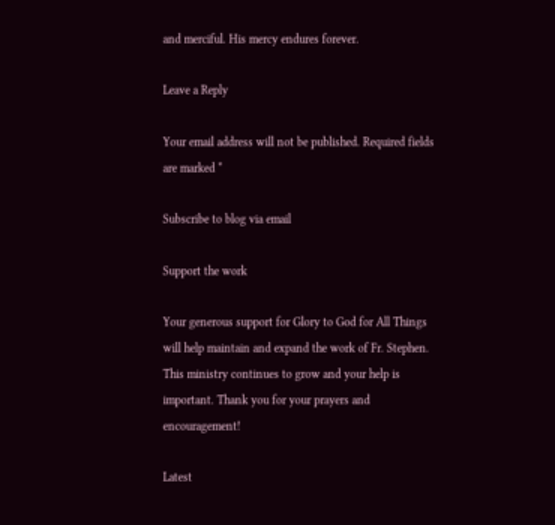and merciful. His mercy endures forever.

Leave a Reply

Your email address will not be published. Required fields are marked *

Subscribe to blog via email

Support the work

Your generous support for Glory to God for All Things will help maintain and expand the work of Fr. Stephen. This ministry continues to grow and your help is important. Thank you for your prayers and encouragement!

Latest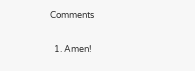Comments

  1. Amen!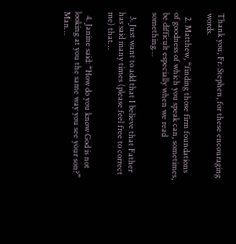Thank you, Fr. Stephen, for these encouraging words.

  2. Matthew, “finding those firm foundations of goodness of which you speak can, sometimes, be difficult especially when we read something…

  3. Just want to add that I believe that Father has said many times (please feel free to correct me) that…

  4. Janine said: “How do you know God is not looking at you the same way you see your son?” Man…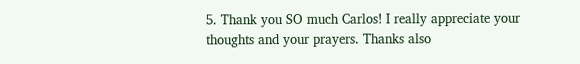5. Thank you SO much Carlos! I really appreciate your thoughts and your prayers. Thanks also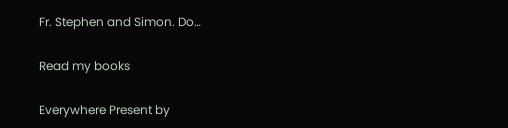Fr. Stephen and Simon. Do…

Read my books

Everywhere Present by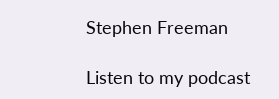Stephen Freeman

Listen to my podcast